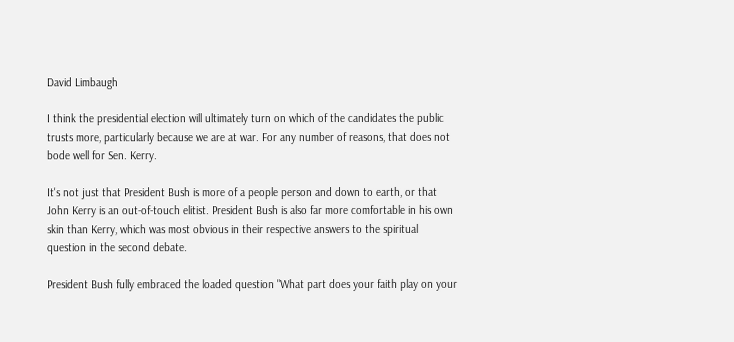David Limbaugh

I think the presidential election will ultimately turn on which of the candidates the public trusts more, particularly because we are at war. For any number of reasons, that does not bode well for Sen. Kerry.

It's not just that President Bush is more of a people person and down to earth, or that John Kerry is an out-of-touch elitist. President Bush is also far more comfortable in his own skin than Kerry, which was most obvious in their respective answers to the spiritual question in the second debate.

President Bush fully embraced the loaded question "What part does your faith play on your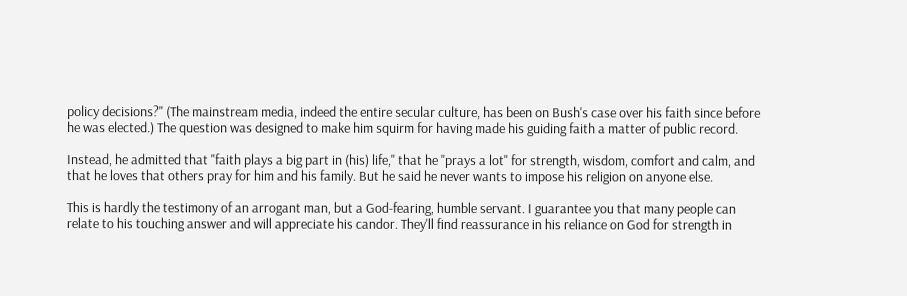policy decisions?" (The mainstream media, indeed the entire secular culture, has been on Bush's case over his faith since before he was elected.) The question was designed to make him squirm for having made his guiding faith a matter of public record.

Instead, he admitted that "faith plays a big part in (his) life," that he "prays a lot" for strength, wisdom, comfort and calm, and that he loves that others pray for him and his family. But he said he never wants to impose his religion on anyone else.

This is hardly the testimony of an arrogant man, but a God-fearing, humble servant. I guarantee you that many people can relate to his touching answer and will appreciate his candor. They'll find reassurance in his reliance on God for strength in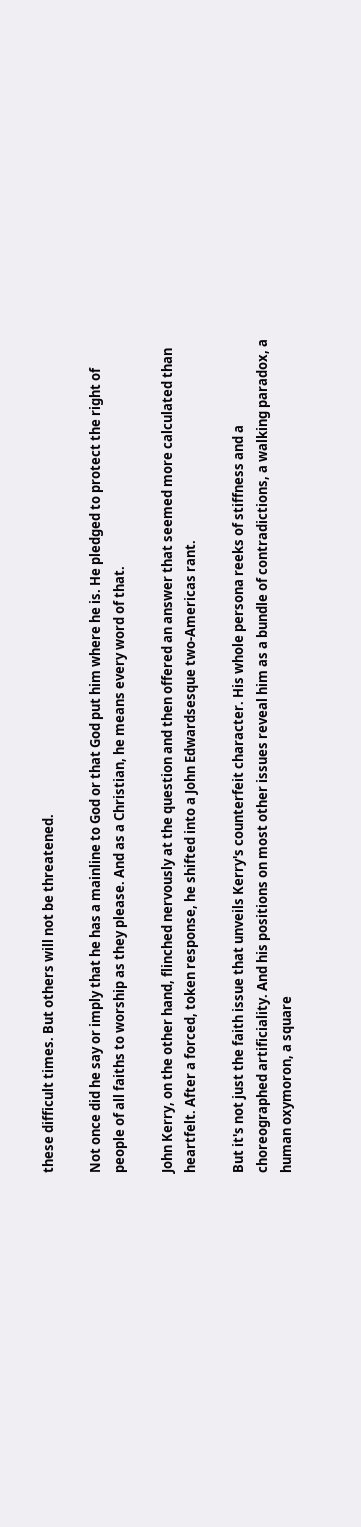these difficult times. But others will not be threatened.

Not once did he say or imply that he has a mainline to God or that God put him where he is. He pledged to protect the right of people of all faiths to worship as they please. And as a Christian, he means every word of that.

John Kerry, on the other hand, flinched nervously at the question and then offered an answer that seemed more calculated than heartfelt. After a forced, token response, he shifted into a John Edwardsesque two-Americas rant.

But it's not just the faith issue that unveils Kerry's counterfeit character. His whole persona reeks of stiffness and a choreographed artificiality. And his positions on most other issues reveal him as a bundle of contradictions, a walking paradox, a human oxymoron, a square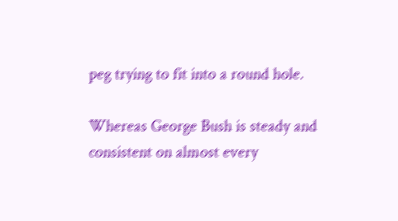peg trying to fit into a round hole.

Whereas George Bush is steady and consistent on almost every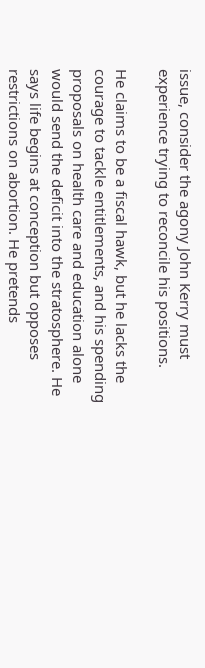issue, consider the agony John Kerry must experience trying to reconcile his positions.

He claims to be a fiscal hawk, but he lacks the courage to tackle entitlements, and his spending proposals on health care and education alone would send the deficit into the stratosphere. He says life begins at conception but opposes restrictions on abortion. He pretends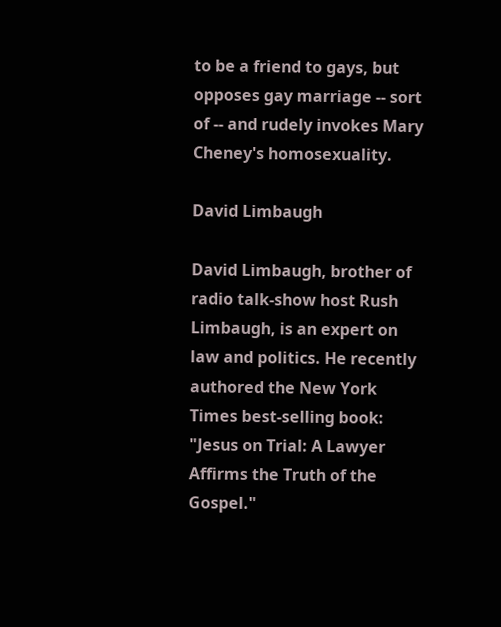to be a friend to gays, but opposes gay marriage -- sort of -- and rudely invokes Mary Cheney's homosexuality.

David Limbaugh

David Limbaugh, brother of radio talk-show host Rush Limbaugh, is an expert on law and politics. He recently authored the New York Times best-selling book: "Jesus on Trial: A Lawyer Affirms the Truth of the Gospel."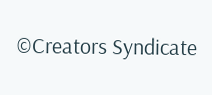©Creators Syndicate